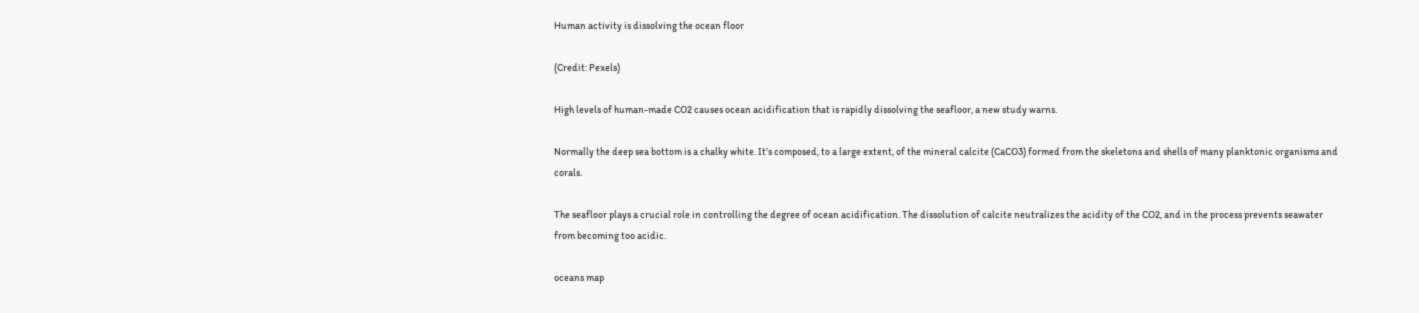Human activity is dissolving the ocean floor

(Credit: Pexels)

High levels of human-made CO2 causes ocean acidification that is rapidly dissolving the seafloor, a new study warns.

Normally the deep sea bottom is a chalky white. It’s composed, to a large extent, of the mineral calcite (CaCO3) formed from the skeletons and shells of many planktonic organisms and corals.

The seafloor plays a crucial role in controlling the degree of ocean acidification. The dissolution of calcite neutralizes the acidity of the CO2, and in the process prevents seawater from becoming too acidic.

oceans map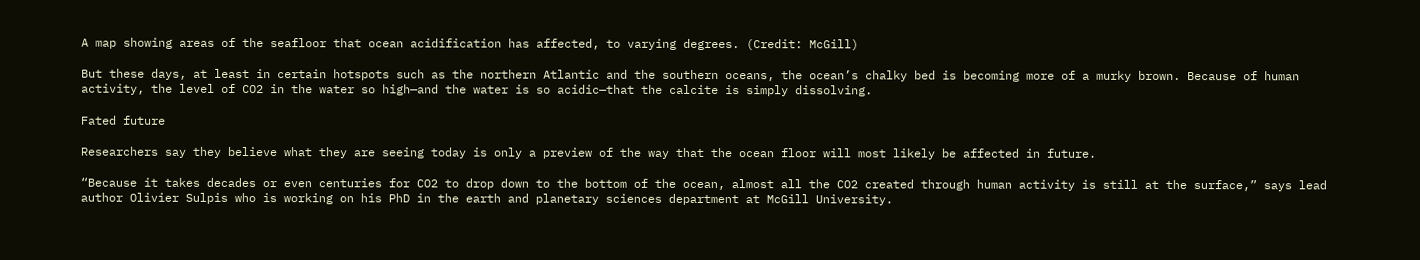A map showing areas of the seafloor that ocean acidification has affected, to varying degrees. (Credit: McGill)

But these days, at least in certain hotspots such as the northern Atlantic and the southern oceans, the ocean’s chalky bed is becoming more of a murky brown. Because of human activity, the level of CO2 in the water so high—and the water is so acidic—that the calcite is simply dissolving.

Fated future

Researchers say they believe what they are seeing today is only a preview of the way that the ocean floor will most likely be affected in future.

“Because it takes decades or even centuries for CO2 to drop down to the bottom of the ocean, almost all the CO2 created through human activity is still at the surface,” says lead author Olivier Sulpis who is working on his PhD in the earth and planetary sciences department at McGill University.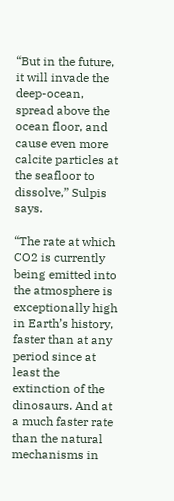“But in the future, it will invade the deep-ocean, spread above the ocean floor, and cause even more calcite particles at the seafloor to dissolve,” Sulpis says.

“The rate at which CO2 is currently being emitted into the atmosphere is exceptionally high in Earth’s history, faster than at any period since at least the extinction of the dinosaurs. And at a much faster rate than the natural mechanisms in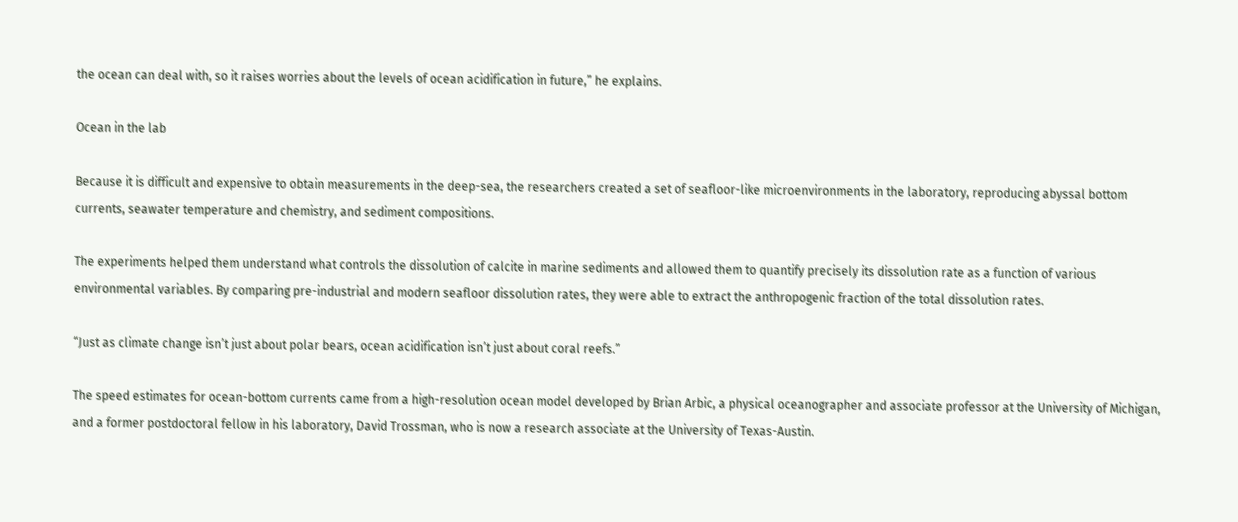the ocean can deal with, so it raises worries about the levels of ocean acidification in future,” he explains.

Ocean in the lab

Because it is difficult and expensive to obtain measurements in the deep-sea, the researchers created a set of seafloor-like microenvironments in the laboratory, reproducing abyssal bottom currents, seawater temperature and chemistry, and sediment compositions.

The experiments helped them understand what controls the dissolution of calcite in marine sediments and allowed them to quantify precisely its dissolution rate as a function of various environmental variables. By comparing pre-industrial and modern seafloor dissolution rates, they were able to extract the anthropogenic fraction of the total dissolution rates.

“Just as climate change isn’t just about polar bears, ocean acidification isn’t just about coral reefs.”

The speed estimates for ocean-bottom currents came from a high-resolution ocean model developed by Brian Arbic, a physical oceanographer and associate professor at the University of Michigan, and a former postdoctoral fellow in his laboratory, David Trossman, who is now a research associate at the University of Texas-Austin.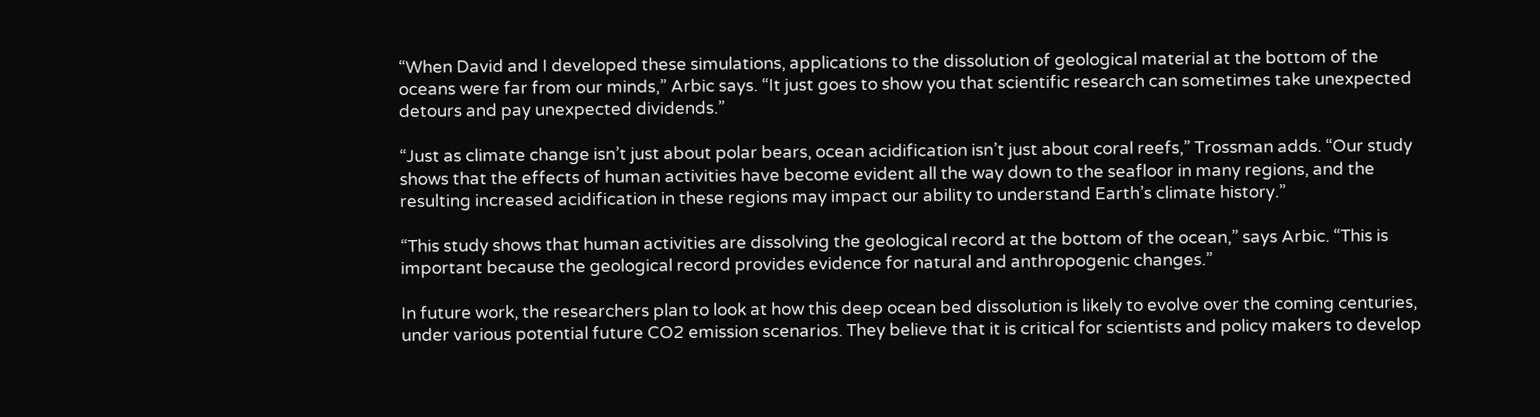“When David and I developed these simulations, applications to the dissolution of geological material at the bottom of the oceans were far from our minds,” Arbic says. “It just goes to show you that scientific research can sometimes take unexpected detours and pay unexpected dividends.”

“Just as climate change isn’t just about polar bears, ocean acidification isn’t just about coral reefs,” Trossman adds. “Our study shows that the effects of human activities have become evident all the way down to the seafloor in many regions, and the resulting increased acidification in these regions may impact our ability to understand Earth’s climate history.”

“This study shows that human activities are dissolving the geological record at the bottom of the ocean,” says Arbic. “This is important because the geological record provides evidence for natural and anthropogenic changes.”

In future work, the researchers plan to look at how this deep ocean bed dissolution is likely to evolve over the coming centuries, under various potential future CO2 emission scenarios. They believe that it is critical for scientists and policy makers to develop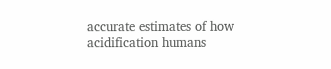accurate estimates of how acidification humans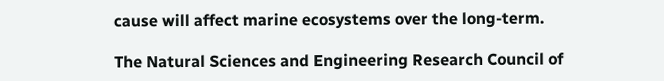cause will affect marine ecosystems over the long-term.

The Natural Sciences and Engineering Research Council of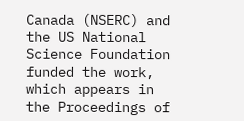Canada (NSERC) and the US National Science Foundation funded the work, which appears in the Proceedings of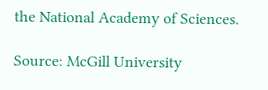the National Academy of Sciences.

Source: McGill University